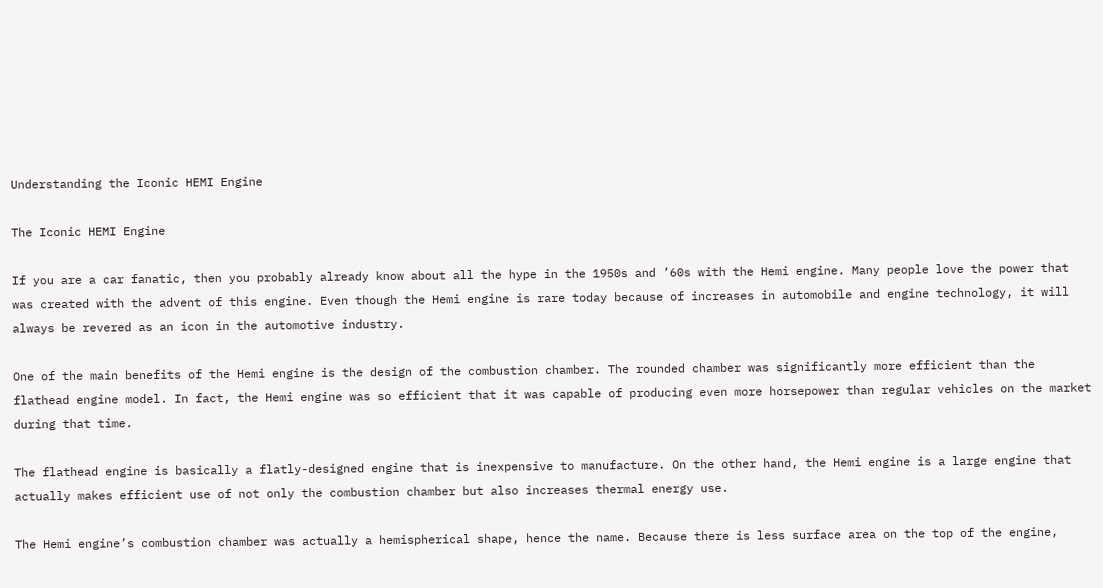Understanding the Iconic HEMI Engine

The Iconic HEMI Engine

If you are a car fanatic, then you probably already know about all the hype in the 1950s and ’60s with the Hemi engine. Many people love the power that was created with the advent of this engine. Even though the Hemi engine is rare today because of increases in automobile and engine technology, it will always be revered as an icon in the automotive industry.

One of the main benefits of the Hemi engine is the design of the combustion chamber. The rounded chamber was significantly more efficient than the flathead engine model. In fact, the Hemi engine was so efficient that it was capable of producing even more horsepower than regular vehicles on the market during that time.

The flathead engine is basically a flatly-designed engine that is inexpensive to manufacture. On the other hand, the Hemi engine is a large engine that actually makes efficient use of not only the combustion chamber but also increases thermal energy use.

The Hemi engine’s combustion chamber was actually a hemispherical shape, hence the name. Because there is less surface area on the top of the engine,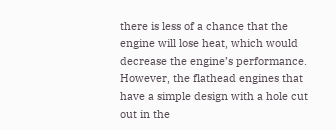there is less of a chance that the engine will lose heat, which would decrease the engine’s performance. However, the flathead engines that have a simple design with a hole cut out in the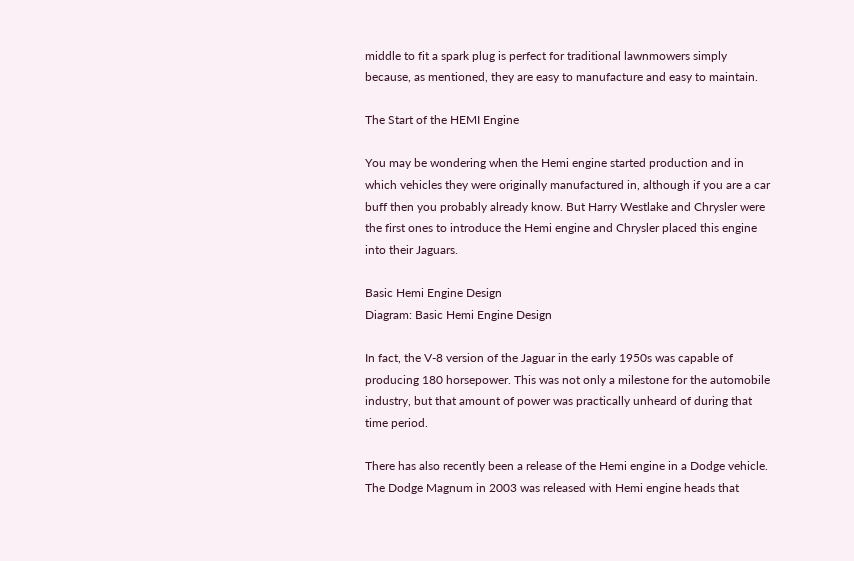middle to fit a spark plug is perfect for traditional lawnmowers simply because, as mentioned, they are easy to manufacture and easy to maintain.

The Start of the HEMI Engine

You may be wondering when the Hemi engine started production and in which vehicles they were originally manufactured in, although if you are a car buff then you probably already know. But Harry Westlake and Chrysler were the first ones to introduce the Hemi engine and Chrysler placed this engine into their Jaguars.

Basic Hemi Engine Design
Diagram: Basic Hemi Engine Design

In fact, the V-8 version of the Jaguar in the early 1950s was capable of producing 180 horsepower. This was not only a milestone for the automobile industry, but that amount of power was practically unheard of during that time period.

There has also recently been a release of the Hemi engine in a Dodge vehicle. The Dodge Magnum in 2003 was released with Hemi engine heads that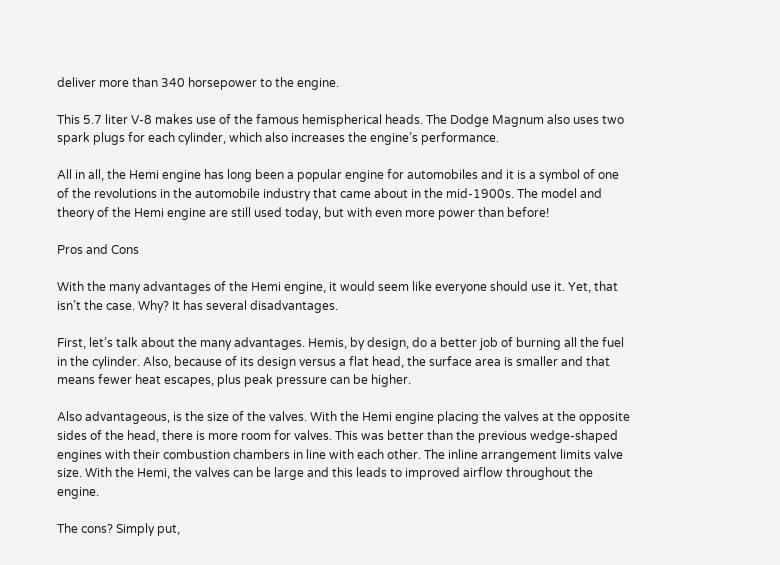deliver more than 340 horsepower to the engine.

This 5.7 liter V-8 makes use of the famous hemispherical heads. The Dodge Magnum also uses two spark plugs for each cylinder, which also increases the engine’s performance.

All in all, the Hemi engine has long been a popular engine for automobiles and it is a symbol of one of the revolutions in the automobile industry that came about in the mid-1900s. The model and theory of the Hemi engine are still used today, but with even more power than before!

Pros and Cons

With the many advantages of the Hemi engine, it would seem like everyone should use it. Yet, that isn’t the case. Why? It has several disadvantages.

First, let’s talk about the many advantages. Hemis, by design, do a better job of burning all the fuel in the cylinder. Also, because of its design versus a flat head, the surface area is smaller and that means fewer heat escapes, plus peak pressure can be higher.

Also advantageous, is the size of the valves. With the Hemi engine placing the valves at the opposite sides of the head, there is more room for valves. This was better than the previous wedge-shaped engines with their combustion chambers in line with each other. The inline arrangement limits valve size. With the Hemi, the valves can be large and this leads to improved airflow throughout the engine.

The cons? Simply put,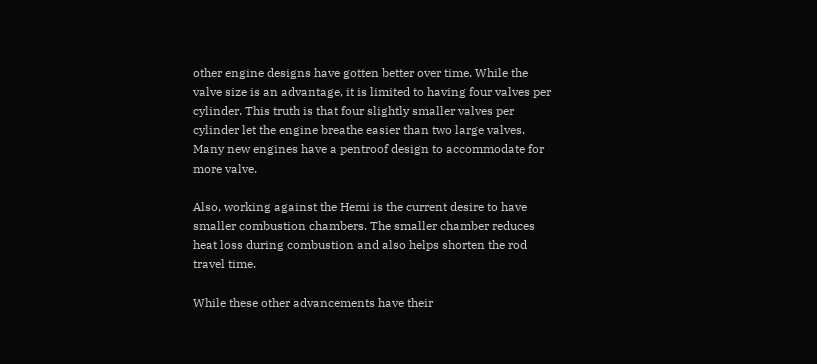other engine designs have gotten better over time. While the valve size is an advantage, it is limited to having four valves per cylinder. This truth is that four slightly smaller valves per cylinder let the engine breathe easier than two large valves. Many new engines have a pentroof design to accommodate for more valve.

Also, working against the Hemi is the current desire to have smaller combustion chambers. The smaller chamber reduces heat loss during combustion and also helps shorten the rod travel time.

While these other advancements have their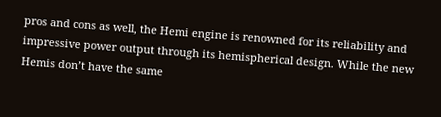pros and cons as well, the Hemi engine is renowned for its reliability and impressive power output through its hemispherical design. While the new Hemis don’t have the same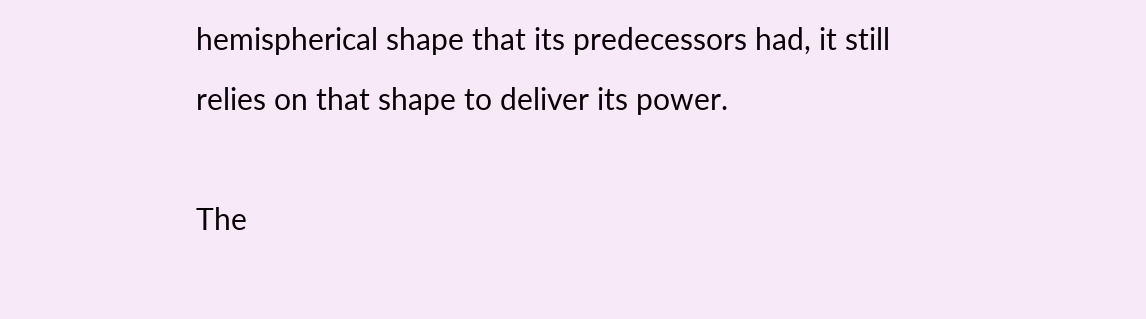hemispherical shape that its predecessors had, it still relies on that shape to deliver its power.

The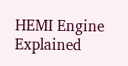HEMI Engine Explained